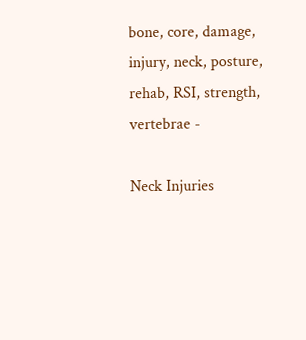bone, core, damage, injury, neck, posture, rehab, RSI, strength, vertebrae -

Neck Injuries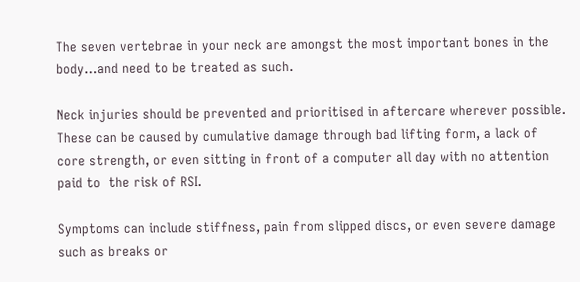The seven vertebrae in your neck are amongst the most important bones in the body…and need to be treated as such.

Neck injuries should be prevented and prioritised in aftercare wherever possible. These can be caused by cumulative damage through bad lifting form, a lack of core strength, or even sitting in front of a computer all day with no attention paid to  the risk of RSI.

Symptoms can include stiffness, pain from slipped discs, or even severe damage such as breaks or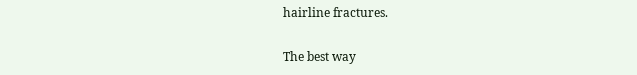hairline fractures.

The best way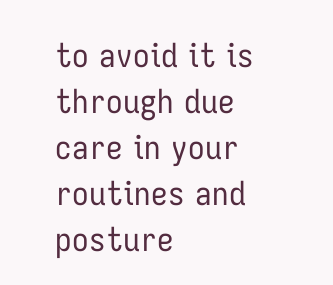to avoid it is through due care in your routines and posture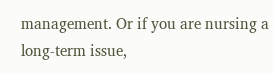management. Or if you are nursing a long-term issue,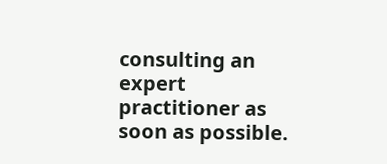consulting an expert practitioner as soon as possible.